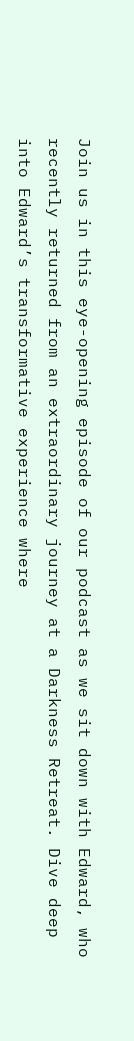Join us in this eye-opening episode of our podcast as we sit down with Edward, who recently returned from an extraordinary journey at a Darkness Retreat. Dive deep into Edward’s transformative experience where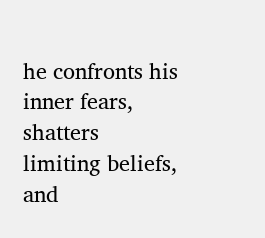he confronts his inner fears, shatters limiting beliefs, and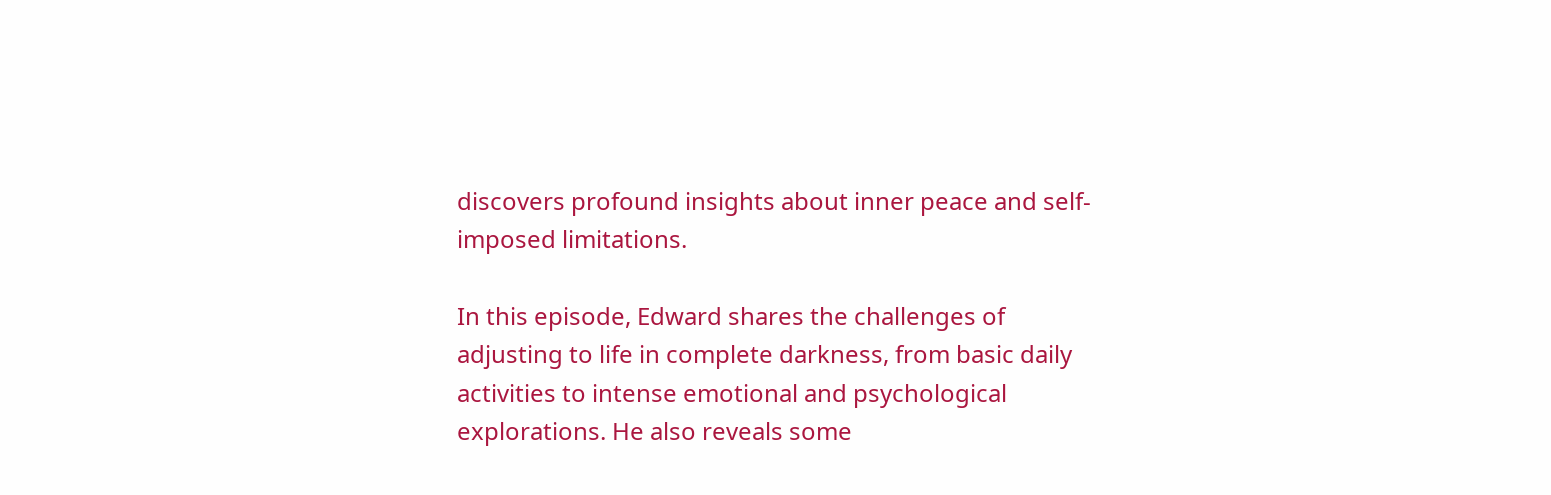discovers profound insights about inner peace and self-imposed limitations.

In this episode, Edward shares the challenges of adjusting to life in complete darkness, from basic daily activities to intense emotional and psychological explorations. He also reveals some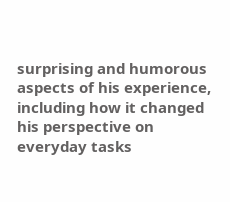surprising and humorous aspects of his experience, including how it changed his perspective on everyday tasks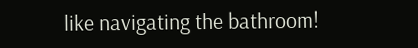like navigating the bathroom!